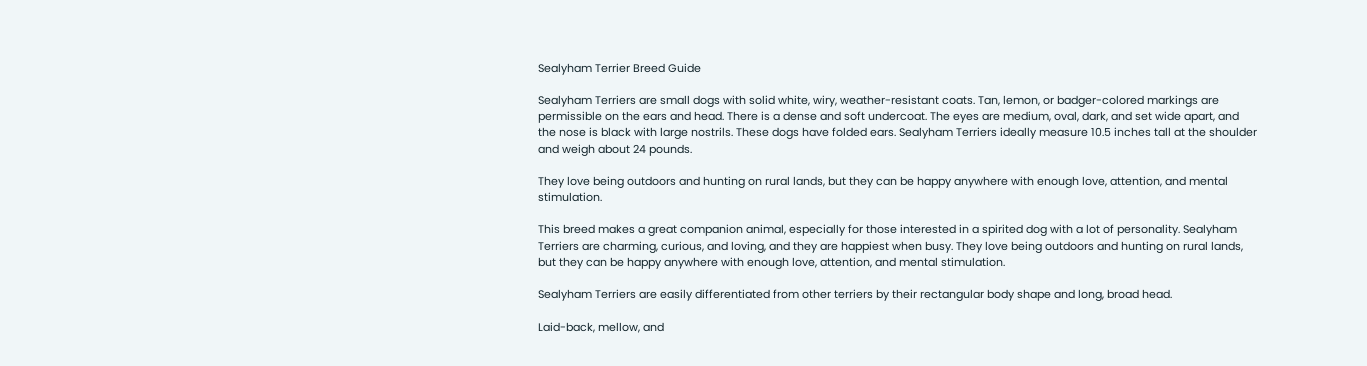Sealyham Terrier Breed Guide

Sealyham Terriers are small dogs with solid white, wiry, weather-resistant coats. Tan, lemon, or badger-colored markings are permissible on the ears and head. There is a dense and soft undercoat. The eyes are medium, oval, dark, and set wide apart, and the nose is black with large nostrils. These dogs have folded ears. Sealyham Terriers ideally measure 10.5 inches tall at the shoulder and weigh about 24 pounds.

They love being outdoors and hunting on rural lands, but they can be happy anywhere with enough love, attention, and mental stimulation.

This breed makes a great companion animal, especially for those interested in a spirited dog with a lot of personality. Sealyham Terriers are charming, curious, and loving, and they are happiest when busy. They love being outdoors and hunting on rural lands, but they can be happy anywhere with enough love, attention, and mental stimulation.

Sealyham Terriers are easily differentiated from other terriers by their rectangular body shape and long, broad head.

Laid-back, mellow, and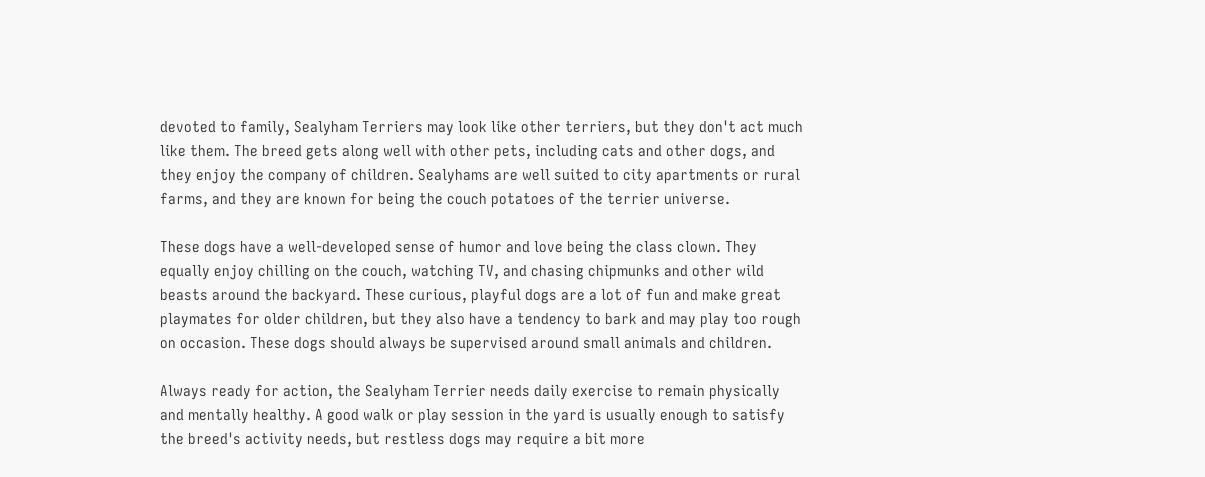devoted to family, Sealyham Terriers may look like other terriers, but they don't act much like them. The breed gets along well with other pets, including cats and other dogs, and they enjoy the company of children. Sealyhams are well suited to city apartments or rural farms, and they are known for being the couch potatoes of the terrier universe.

These dogs have a well-developed sense of humor and love being the class clown. They equally enjoy chilling on the couch, watching TV, and chasing chipmunks and other wild beasts around the backyard. These curious, playful dogs are a lot of fun and make great playmates for older children, but they also have a tendency to bark and may play too rough on occasion. These dogs should always be supervised around small animals and children.

Always ready for action, the Sealyham Terrier needs daily exercise to remain physically and mentally healthy. A good walk or play session in the yard is usually enough to satisfy the breed's activity needs, but restless dogs may require a bit more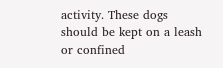activity. These dogs should be kept on a leash or confined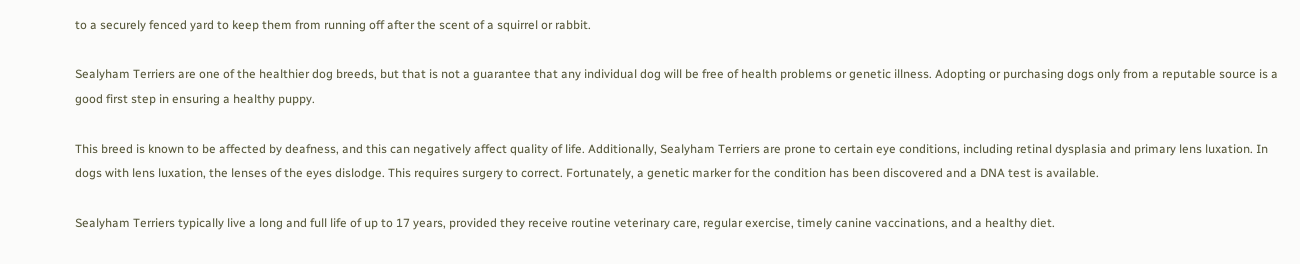to a securely fenced yard to keep them from running off after the scent of a squirrel or rabbit.

Sealyham Terriers are one of the healthier dog breeds, but that is not a guarantee that any individual dog will be free of health problems or genetic illness. Adopting or purchasing dogs only from a reputable source is a good first step in ensuring a healthy puppy.

This breed is known to be affected by deafness, and this can negatively affect quality of life. Additionally, Sealyham Terriers are prone to certain eye conditions, including retinal dysplasia and primary lens luxation. In dogs with lens luxation, the lenses of the eyes dislodge. This requires surgery to correct. Fortunately, a genetic marker for the condition has been discovered and a DNA test is available.

Sealyham Terriers typically live a long and full life of up to 17 years, provided they receive routine veterinary care, regular exercise, timely canine vaccinations, and a healthy diet.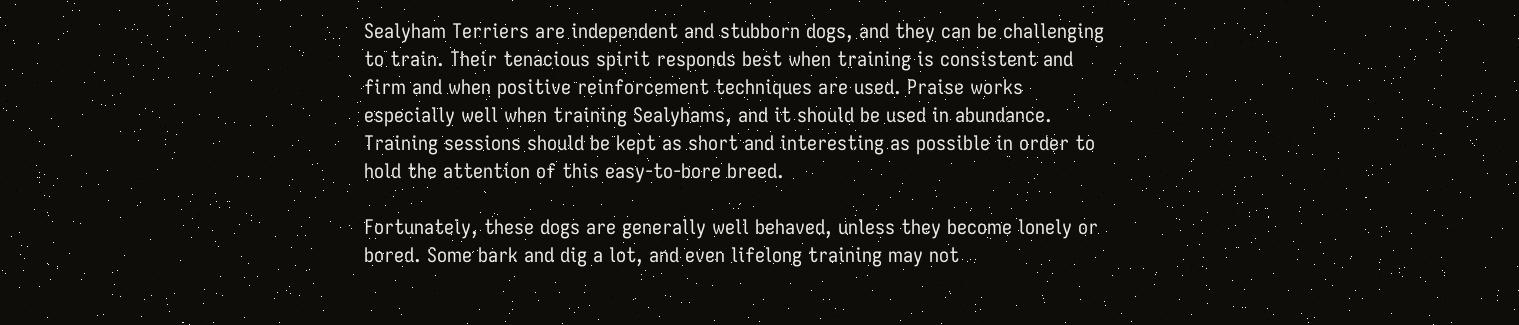Sealyham Terriers are independent and stubborn dogs, and they can be challenging to train. Their tenacious spirit responds best when training is consistent and firm and when positive reinforcement techniques are used. Praise works especially well when training Sealyhams, and it should be used in abundance. Training sessions should be kept as short and interesting as possible in order to hold the attention of this easy-to-bore breed.

Fortunately, these dogs are generally well behaved, unless they become lonely or bored. Some bark and dig a lot, and even lifelong training may not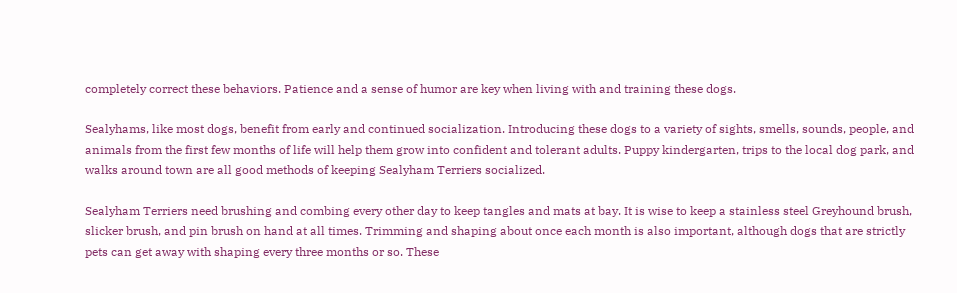completely correct these behaviors. Patience and a sense of humor are key when living with and training these dogs.

Sealyhams, like most dogs, benefit from early and continued socialization. Introducing these dogs to a variety of sights, smells, sounds, people, and animals from the first few months of life will help them grow into confident and tolerant adults. Puppy kindergarten, trips to the local dog park, and walks around town are all good methods of keeping Sealyham Terriers socialized.

Sealyham Terriers need brushing and combing every other day to keep tangles and mats at bay. It is wise to keep a stainless steel Greyhound brush, slicker brush, and pin brush on hand at all times. Trimming and shaping about once each month is also important, although dogs that are strictly pets can get away with shaping every three months or so. These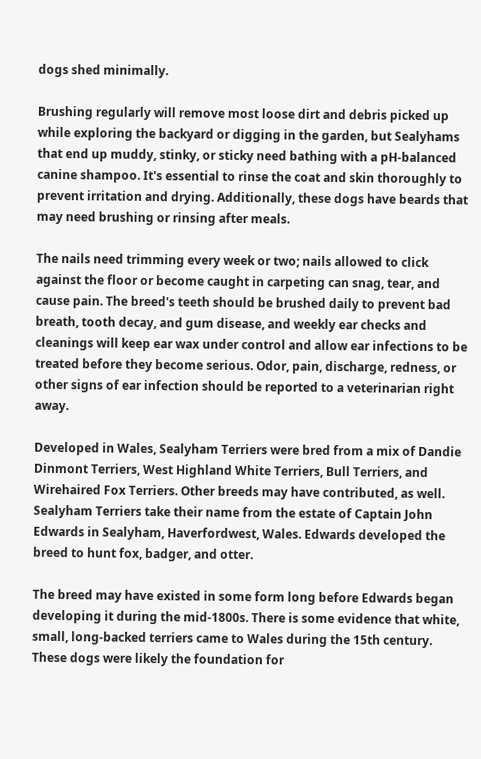dogs shed minimally.

Brushing regularly will remove most loose dirt and debris picked up while exploring the backyard or digging in the garden, but Sealyhams that end up muddy, stinky, or sticky need bathing with a pH-balanced canine shampoo. It's essential to rinse the coat and skin thoroughly to prevent irritation and drying. Additionally, these dogs have beards that may need brushing or rinsing after meals.

The nails need trimming every week or two; nails allowed to click against the floor or become caught in carpeting can snag, tear, and cause pain. The breed's teeth should be brushed daily to prevent bad breath, tooth decay, and gum disease, and weekly ear checks and cleanings will keep ear wax under control and allow ear infections to be treated before they become serious. Odor, pain, discharge, redness, or other signs of ear infection should be reported to a veterinarian right away.

Developed in Wales, Sealyham Terriers were bred from a mix of Dandie Dinmont Terriers, West Highland White Terriers, Bull Terriers, and Wirehaired Fox Terriers. Other breeds may have contributed, as well. Sealyham Terriers take their name from the estate of Captain John Edwards in Sealyham, Haverfordwest, Wales. Edwards developed the breed to hunt fox, badger, and otter.

The breed may have existed in some form long before Edwards began developing it during the mid-1800s. There is some evidence that white, small, long-backed terriers came to Wales during the 15th century. These dogs were likely the foundation for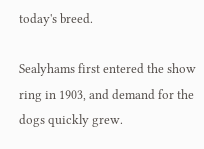today's breed.

Sealyhams first entered the show ring in 1903, and demand for the dogs quickly grew.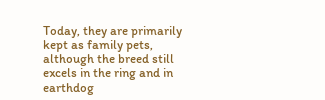Today, they are primarily kept as family pets, although the breed still excels in the ring and in earthdog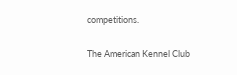competitions.

The American Kennel Club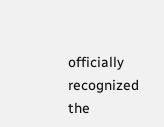officially recognized the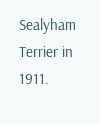Sealyham Terrier in 1911.